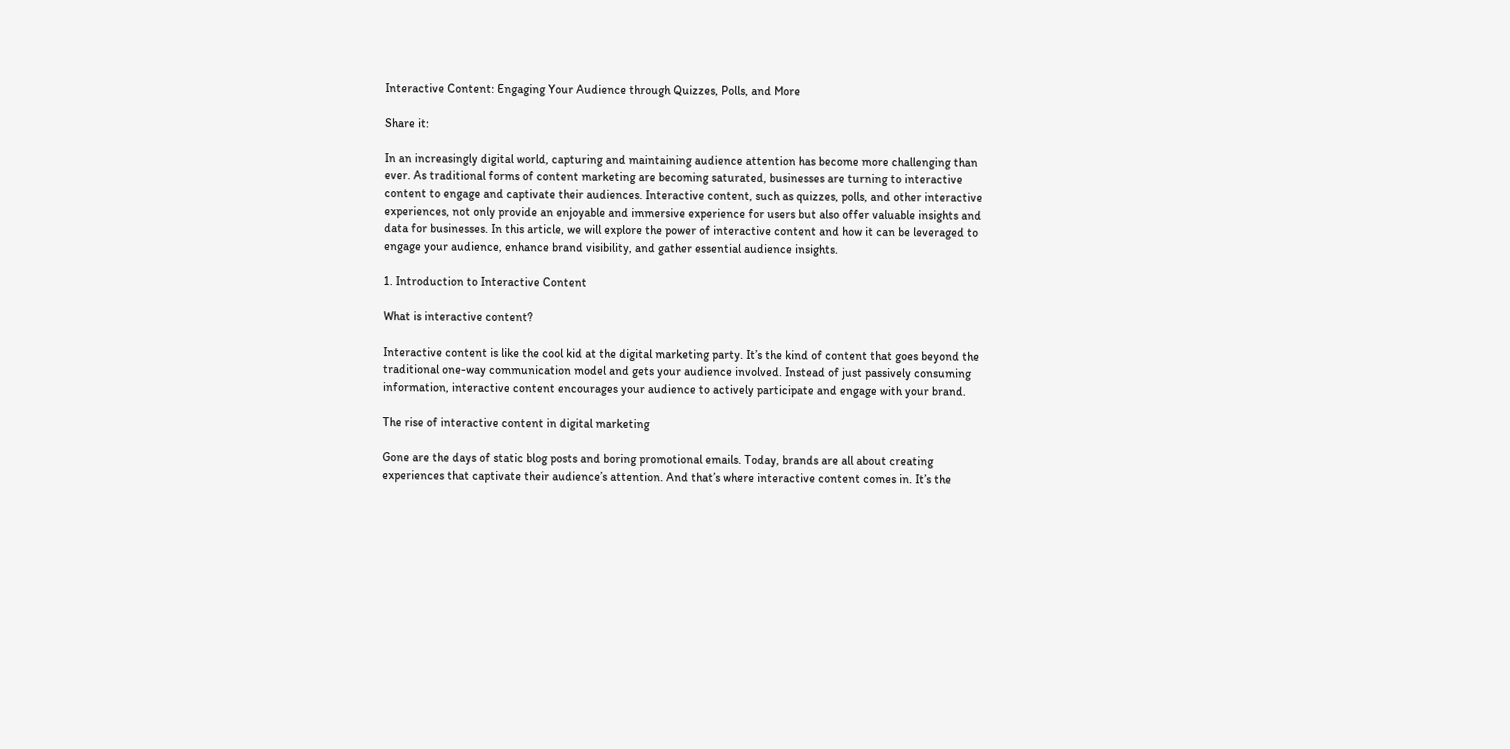Interactive Content: Engaging Your Audience through Quizzes, Polls, and More

Share it:

In an increasingly digital world, capturing and maintaining audience attention has become more challenging than ever. As traditional forms of content marketing are becoming saturated, businesses are turning to interactive content to engage and captivate their audiences. Interactive content, such as quizzes, polls, and other interactive experiences, not only provide an enjoyable and immersive experience for users but also offer valuable insights and data for businesses. In this article, we will explore the power of interactive content and how it can be leveraged to engage your audience, enhance brand visibility, and gather essential audience insights.

1. Introduction to Interactive Content

What is interactive content?

Interactive content is like the cool kid at the digital marketing party. It’s the kind of content that goes beyond the traditional one-way communication model and gets your audience involved. Instead of just passively consuming information, interactive content encourages your audience to actively participate and engage with your brand.

The rise of interactive content in digital marketing

Gone are the days of static blog posts and boring promotional emails. Today, brands are all about creating experiences that captivate their audience’s attention. And that’s where interactive content comes in. It’s the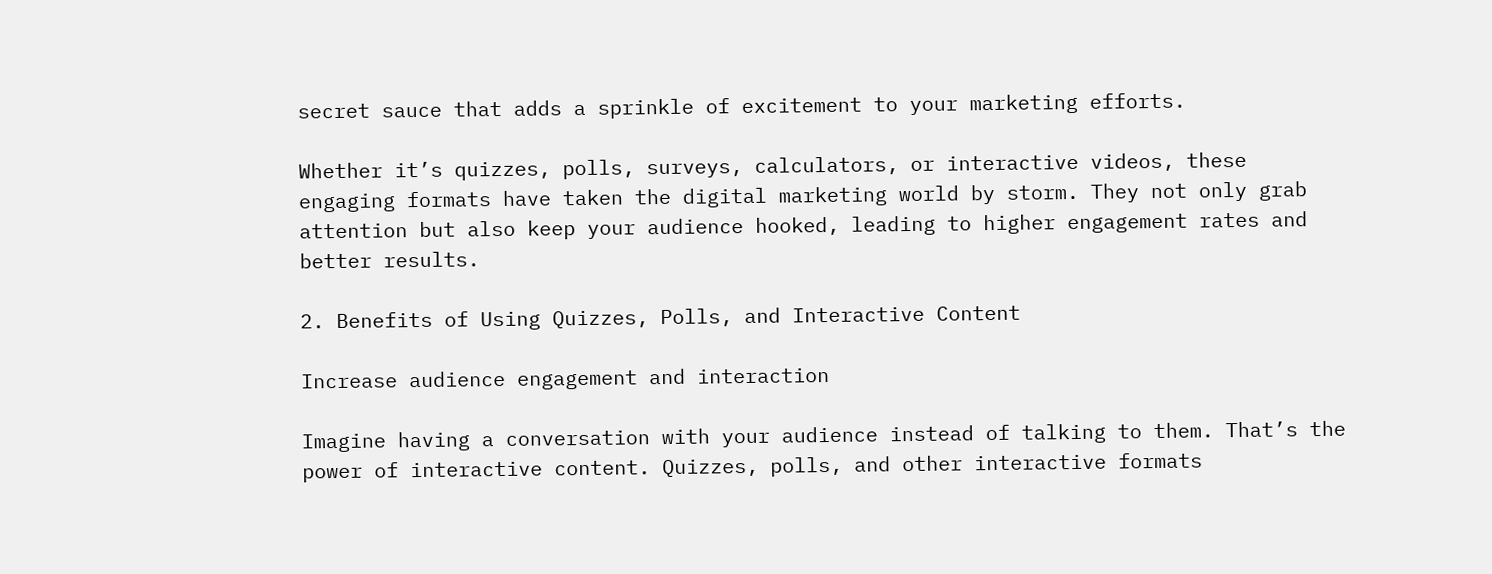secret sauce that adds a sprinkle of excitement to your marketing efforts.

Whether it’s quizzes, polls, surveys, calculators, or interactive videos, these engaging formats have taken the digital marketing world by storm. They not only grab attention but also keep your audience hooked, leading to higher engagement rates and better results.

2. Benefits of Using Quizzes, Polls, and Interactive Content

Increase audience engagement and interaction

Imagine having a conversation with your audience instead of talking to them. That’s the power of interactive content. Quizzes, polls, and other interactive formats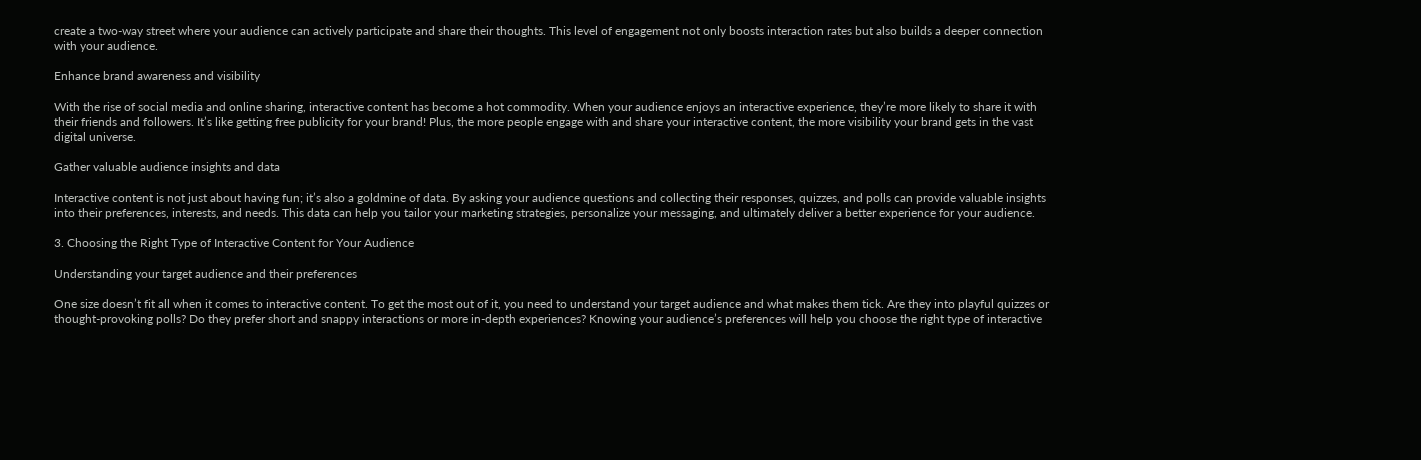create a two-way street where your audience can actively participate and share their thoughts. This level of engagement not only boosts interaction rates but also builds a deeper connection with your audience.

Enhance brand awareness and visibility

With the rise of social media and online sharing, interactive content has become a hot commodity. When your audience enjoys an interactive experience, they’re more likely to share it with their friends and followers. It’s like getting free publicity for your brand! Plus, the more people engage with and share your interactive content, the more visibility your brand gets in the vast digital universe.

Gather valuable audience insights and data

Interactive content is not just about having fun; it’s also a goldmine of data. By asking your audience questions and collecting their responses, quizzes, and polls can provide valuable insights into their preferences, interests, and needs. This data can help you tailor your marketing strategies, personalize your messaging, and ultimately deliver a better experience for your audience.

3. Choosing the Right Type of Interactive Content for Your Audience

Understanding your target audience and their preferences

One size doesn’t fit all when it comes to interactive content. To get the most out of it, you need to understand your target audience and what makes them tick. Are they into playful quizzes or thought-provoking polls? Do they prefer short and snappy interactions or more in-depth experiences? Knowing your audience’s preferences will help you choose the right type of interactive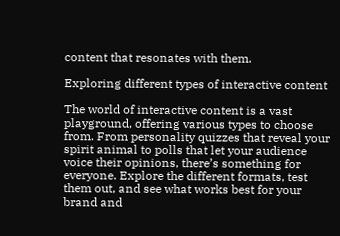content that resonates with them.

Exploring different types of interactive content

The world of interactive content is a vast playground, offering various types to choose from. From personality quizzes that reveal your spirit animal to polls that let your audience voice their opinions, there’s something for everyone. Explore the different formats, test them out, and see what works best for your brand and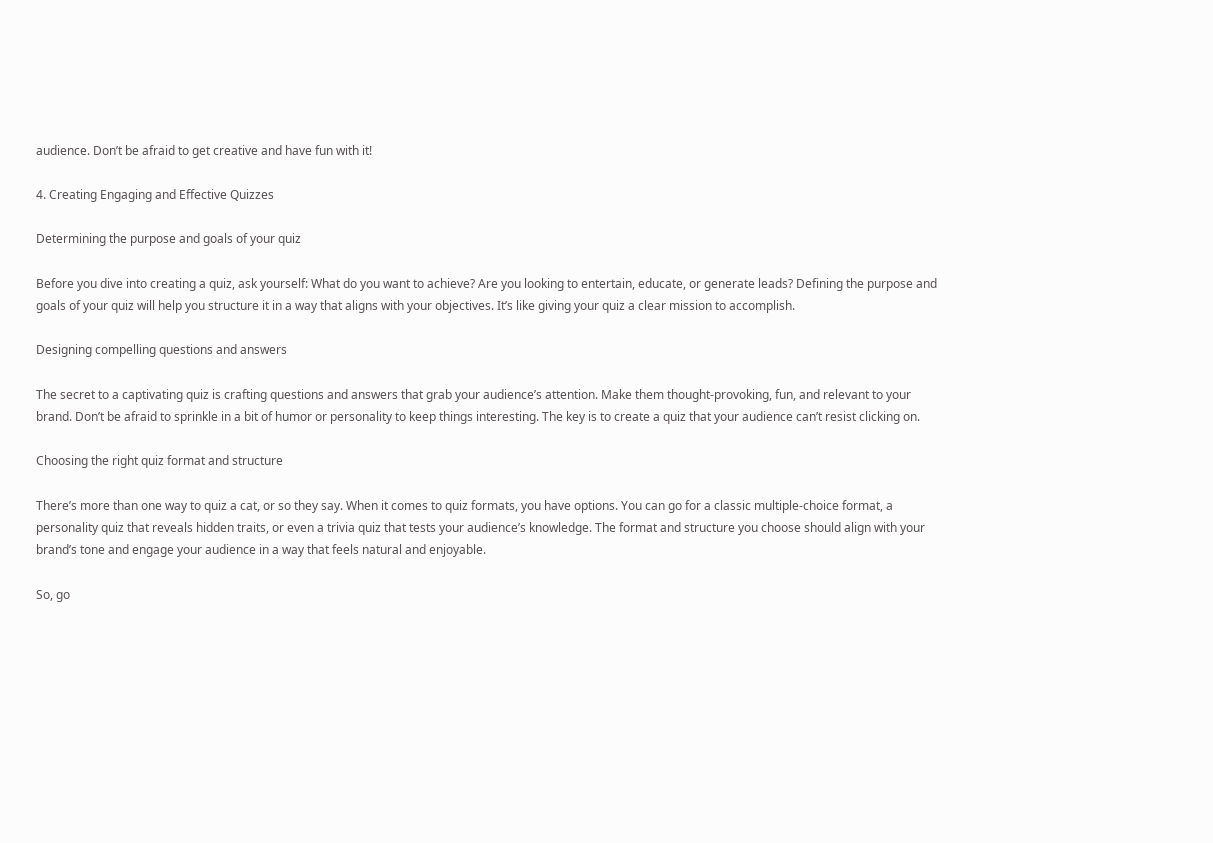audience. Don’t be afraid to get creative and have fun with it!

4. Creating Engaging and Effective Quizzes

Determining the purpose and goals of your quiz

Before you dive into creating a quiz, ask yourself: What do you want to achieve? Are you looking to entertain, educate, or generate leads? Defining the purpose and goals of your quiz will help you structure it in a way that aligns with your objectives. It’s like giving your quiz a clear mission to accomplish.

Designing compelling questions and answers

The secret to a captivating quiz is crafting questions and answers that grab your audience’s attention. Make them thought-provoking, fun, and relevant to your brand. Don’t be afraid to sprinkle in a bit of humor or personality to keep things interesting. The key is to create a quiz that your audience can’t resist clicking on.

Choosing the right quiz format and structure

There’s more than one way to quiz a cat, or so they say. When it comes to quiz formats, you have options. You can go for a classic multiple-choice format, a personality quiz that reveals hidden traits, or even a trivia quiz that tests your audience’s knowledge. The format and structure you choose should align with your brand’s tone and engage your audience in a way that feels natural and enjoyable.

So, go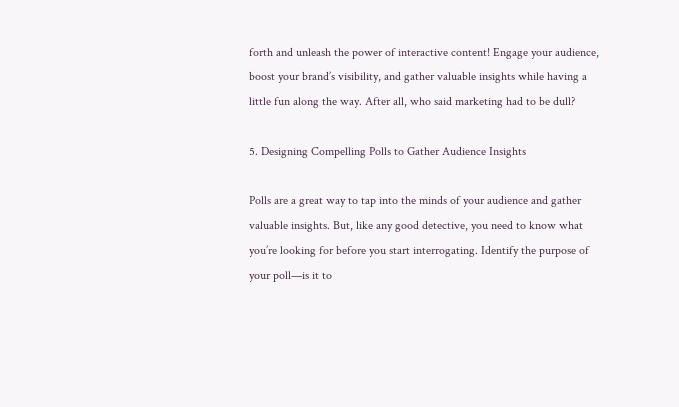forth and unleash the power of interactive content! Engage your audience, boost your brand’s visibility, and gather valuable insights while having a little fun along the way. After all, who said marketing had to be dull?

5. Designing Compelling Polls to Gather Audience Insights

Polls are a great way to tap into the minds of your audience and gather valuable insights. But, like any good detective, you need to know what you’re looking for before you start interrogating. Identify the purpose of your poll—is it to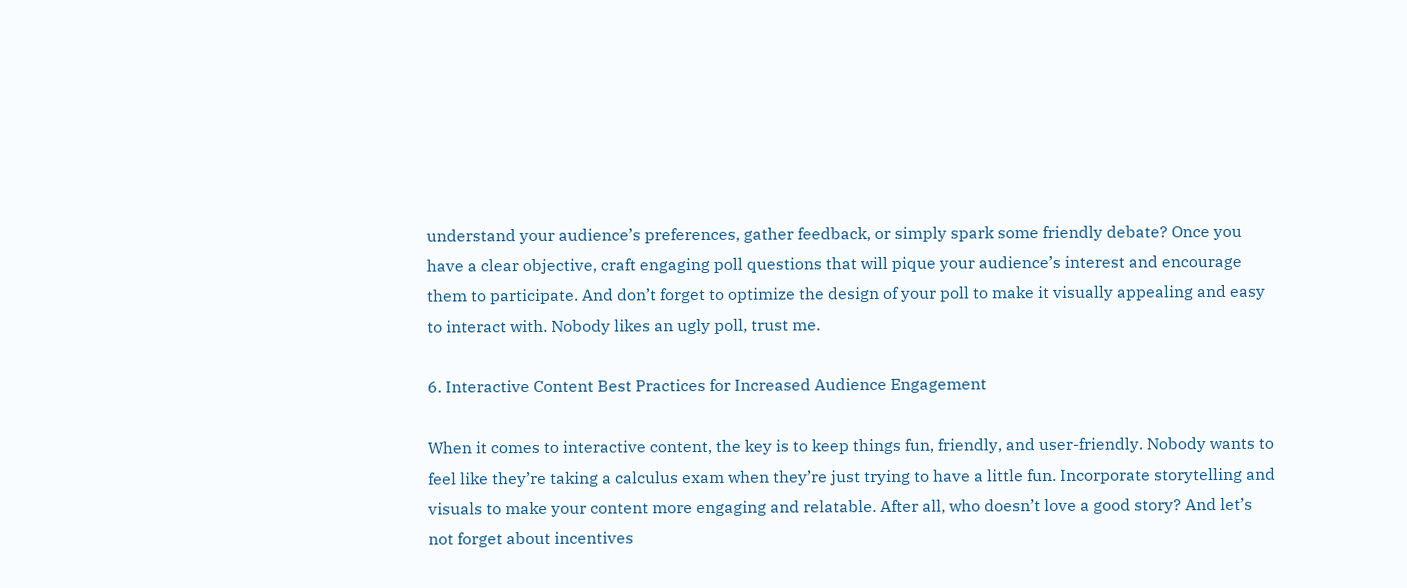understand your audience’s preferences, gather feedback, or simply spark some friendly debate? Once you have a clear objective, craft engaging poll questions that will pique your audience’s interest and encourage them to participate. And don’t forget to optimize the design of your poll to make it visually appealing and easy to interact with. Nobody likes an ugly poll, trust me.

6. Interactive Content Best Practices for Increased Audience Engagement

When it comes to interactive content, the key is to keep things fun, friendly, and user-friendly. Nobody wants to feel like they’re taking a calculus exam when they’re just trying to have a little fun. Incorporate storytelling and visuals to make your content more engaging and relatable. After all, who doesn’t love a good story? And let’s not forget about incentives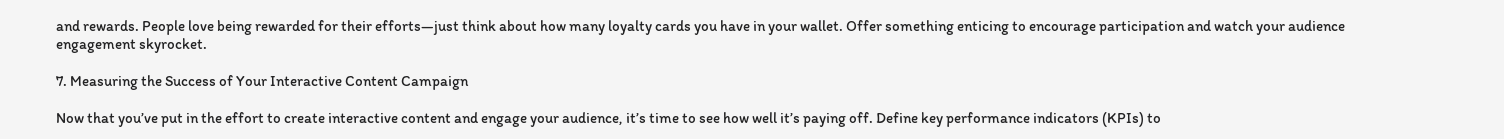and rewards. People love being rewarded for their efforts—just think about how many loyalty cards you have in your wallet. Offer something enticing to encourage participation and watch your audience engagement skyrocket.

7. Measuring the Success of Your Interactive Content Campaign

Now that you’ve put in the effort to create interactive content and engage your audience, it’s time to see how well it’s paying off. Define key performance indicators (KPIs) to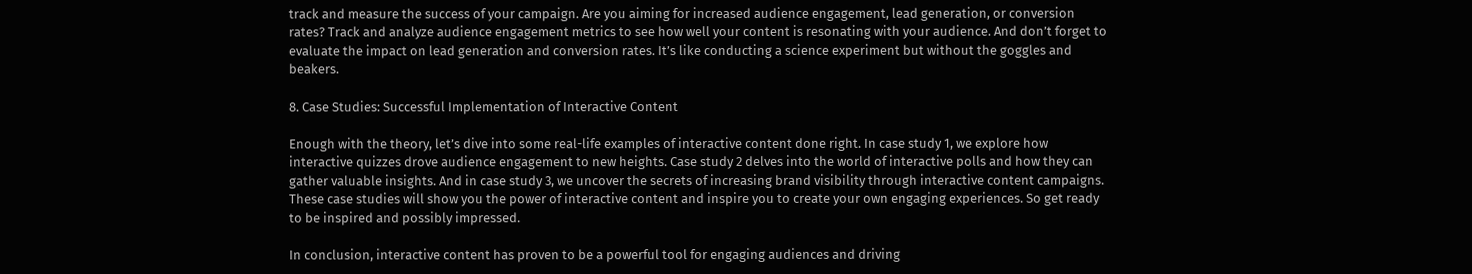track and measure the success of your campaign. Are you aiming for increased audience engagement, lead generation, or conversion rates? Track and analyze audience engagement metrics to see how well your content is resonating with your audience. And don’t forget to evaluate the impact on lead generation and conversion rates. It’s like conducting a science experiment but without the goggles and beakers.

8. Case Studies: Successful Implementation of Interactive Content

Enough with the theory, let’s dive into some real-life examples of interactive content done right. In case study 1, we explore how interactive quizzes drove audience engagement to new heights. Case study 2 delves into the world of interactive polls and how they can gather valuable insights. And in case study 3, we uncover the secrets of increasing brand visibility through interactive content campaigns. These case studies will show you the power of interactive content and inspire you to create your own engaging experiences. So get ready to be inspired and possibly impressed.

In conclusion, interactive content has proven to be a powerful tool for engaging audiences and driving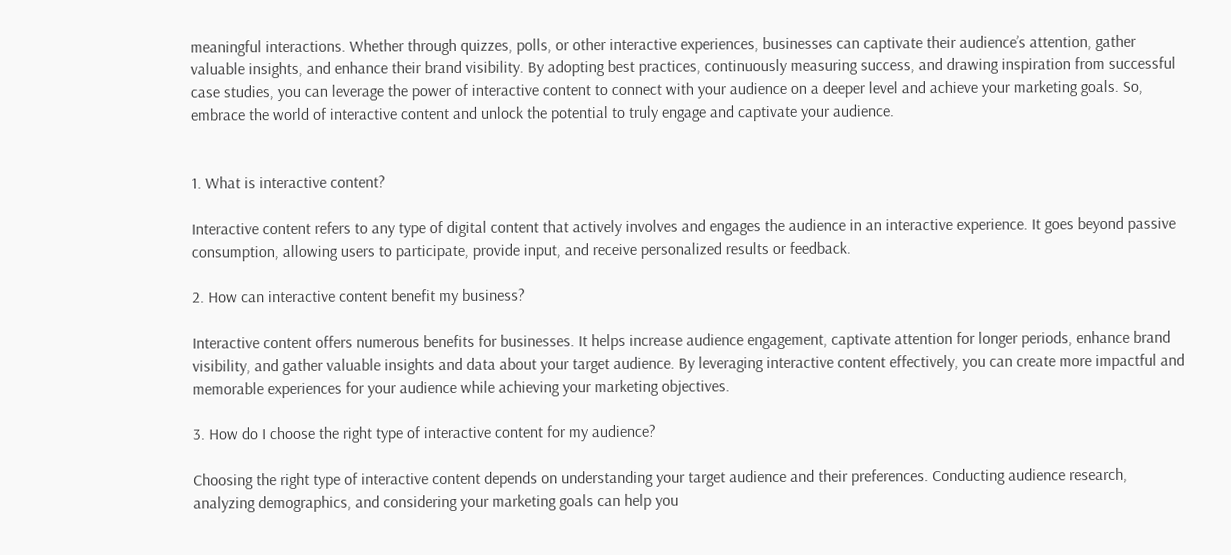meaningful interactions. Whether through quizzes, polls, or other interactive experiences, businesses can captivate their audience’s attention, gather valuable insights, and enhance their brand visibility. By adopting best practices, continuously measuring success, and drawing inspiration from successful case studies, you can leverage the power of interactive content to connect with your audience on a deeper level and achieve your marketing goals. So, embrace the world of interactive content and unlock the potential to truly engage and captivate your audience.


1. What is interactive content?

Interactive content refers to any type of digital content that actively involves and engages the audience in an interactive experience. It goes beyond passive consumption, allowing users to participate, provide input, and receive personalized results or feedback.

2. How can interactive content benefit my business?

Interactive content offers numerous benefits for businesses. It helps increase audience engagement, captivate attention for longer periods, enhance brand visibility, and gather valuable insights and data about your target audience. By leveraging interactive content effectively, you can create more impactful and memorable experiences for your audience while achieving your marketing objectives.

3. How do I choose the right type of interactive content for my audience?

Choosing the right type of interactive content depends on understanding your target audience and their preferences. Conducting audience research, analyzing demographics, and considering your marketing goals can help you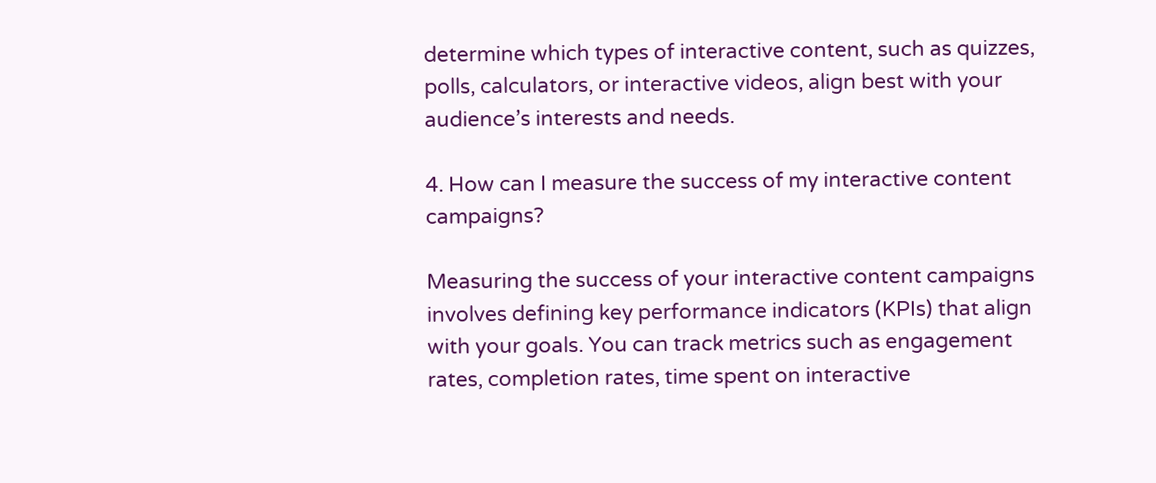determine which types of interactive content, such as quizzes, polls, calculators, or interactive videos, align best with your audience’s interests and needs.

4. How can I measure the success of my interactive content campaigns?

Measuring the success of your interactive content campaigns involves defining key performance indicators (KPIs) that align with your goals. You can track metrics such as engagement rates, completion rates, time spent on interactive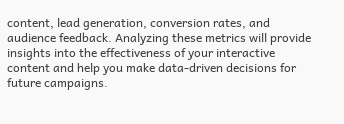content, lead generation, conversion rates, and audience feedback. Analyzing these metrics will provide insights into the effectiveness of your interactive content and help you make data-driven decisions for future campaigns.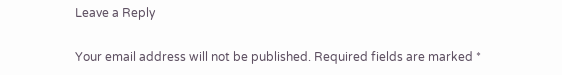Leave a Reply

Your email address will not be published. Required fields are marked *